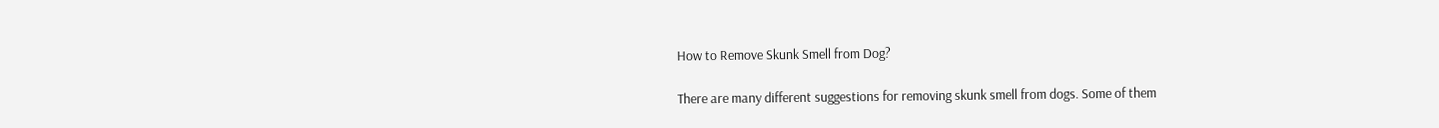How to Remove Skunk Smell from Dog?

There are many different suggestions for removing skunk smell from dogs. Some of them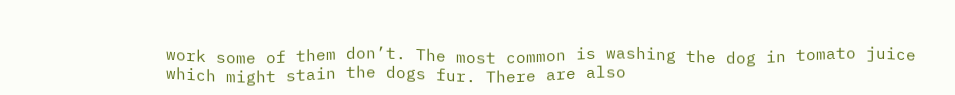work some of them don’t. The most common is washing the dog in tomato juice which might stain the dogs fur. There are also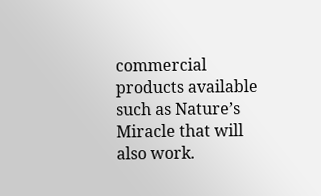commercial products available such as Nature’s Miracle that will also work.